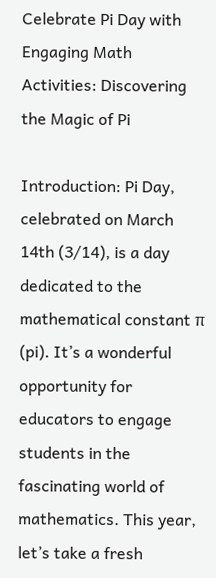Celebrate Pi Day with Engaging Math Activities: Discovering the Magic of Pi

Introduction: Pi Day, celebrated on March 14th (3/14), is a day dedicated to the mathematical constant π (pi). It’s a wonderful opportunity for educators to engage students in the fascinating world of mathematics. This year, let’s take a fresh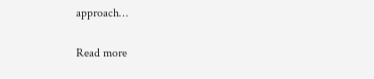approach…

Read more